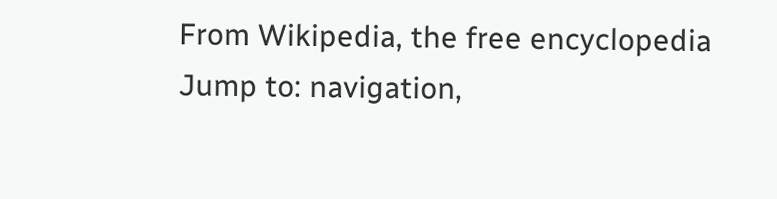From Wikipedia, the free encyclopedia
Jump to: navigation,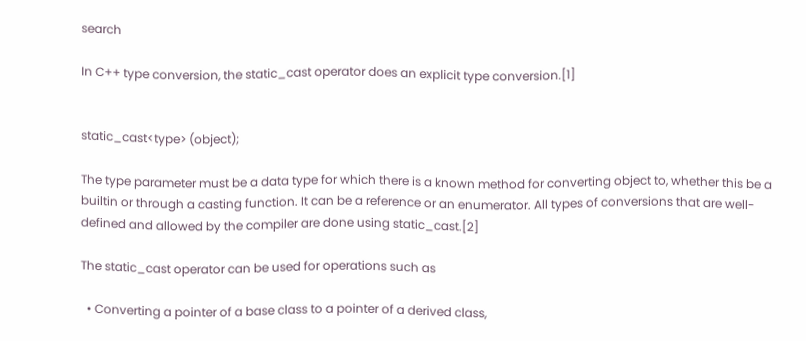search

In C++ type conversion, the static_cast operator does an explicit type conversion.[1]


static_cast<type> (object);

The type parameter must be a data type for which there is a known method for converting object to, whether this be a builtin or through a casting function. It can be a reference or an enumerator. All types of conversions that are well-defined and allowed by the compiler are done using static_cast.[2]

The static_cast operator can be used for operations such as

  • Converting a pointer of a base class to a pointer of a derived class,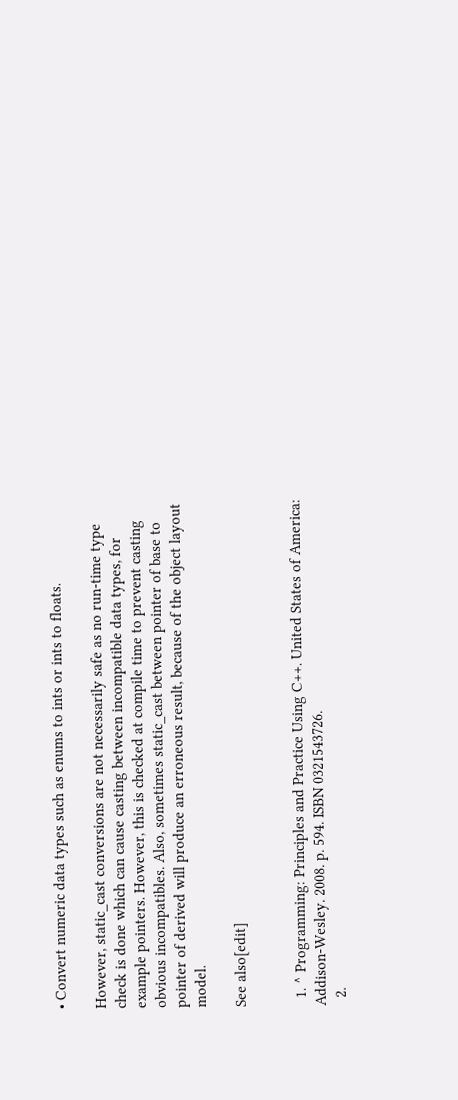• Convert numeric data types such as enums to ints or ints to floats.

However, static_cast conversions are not necessarily safe as no run-time type check is done which can cause casting between incompatible data types, for example pointers. However, this is checked at compile time to prevent casting obvious incompatibles. Also, sometimes static_cast between pointer of base to pointer of derived will produce an erroneous result, because of the object layout model.

See also[edit]


  1. ^ Programming: Principles and Practice Using C++. United States of America: Addison-Wesley. 2008. p. 594. ISBN 0321543726.
  2.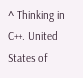^ Thinking in C++. United States of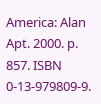America: Alan Apt. 2000. p. 857. ISBN 0-13-979809-9.